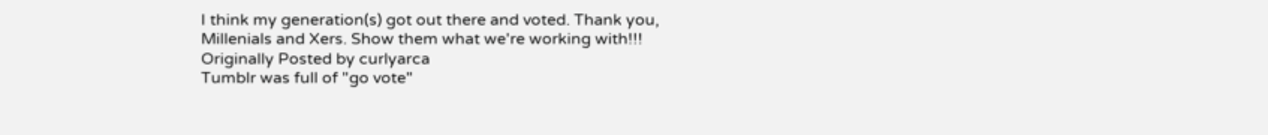I think my generation(s) got out there and voted. Thank you, Millenials and Xers. Show them what we're working with!!!
Originally Posted by curlyarca
Tumblr was full of "go vote"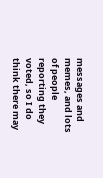messages and memes, and lots of people reporting they voted, so I do think there may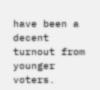have been a decent turnout from younger voters.